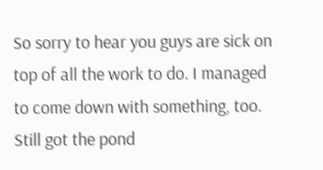So sorry to hear you guys are sick on top of all the work to do. I managed to come down with something, too. Still got the pond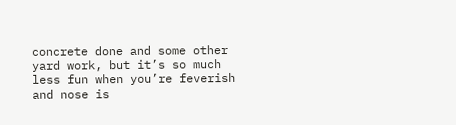concrete done and some other yard work, but it’s so much less fun when you’re feverish and nose is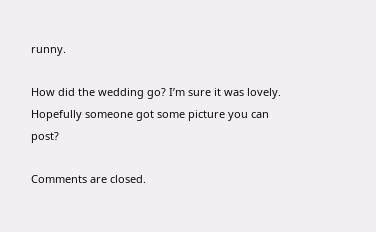runny.

How did the wedding go? I’m sure it was lovely. Hopefully someone got some picture you can post?

Comments are closed.